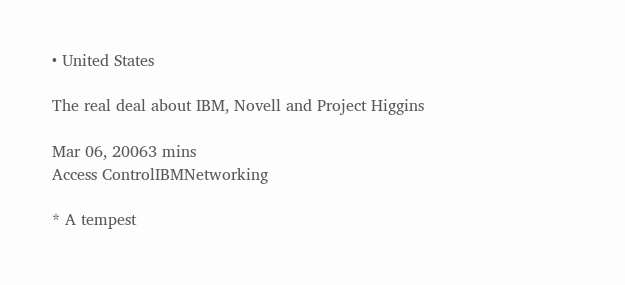• United States

The real deal about IBM, Novell and Project Higgins

Mar 06, 20063 mins
Access ControlIBMNetworking

* A tempest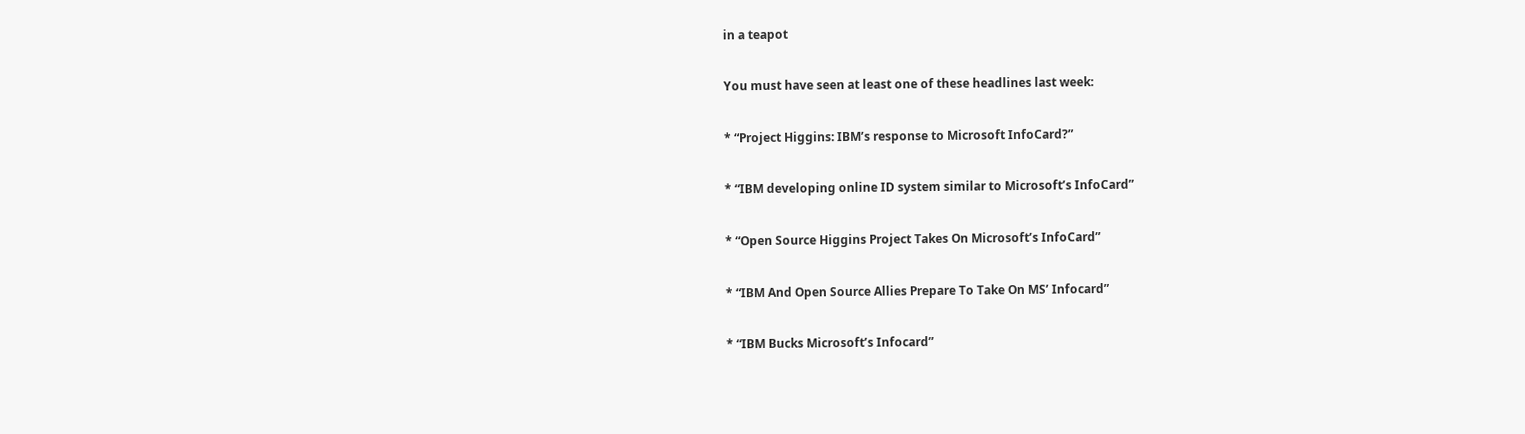in a teapot

You must have seen at least one of these headlines last week:

* “Project Higgins: IBM’s response to Microsoft InfoCard?”

* “IBM developing online ID system similar to Microsoft’s InfoCard”

* “Open Source Higgins Project Takes On Microsoft’s InfoCard”

* “IBM And Open Source Allies Prepare To Take On MS’ Infocard”

* “IBM Bucks Microsoft’s Infocard”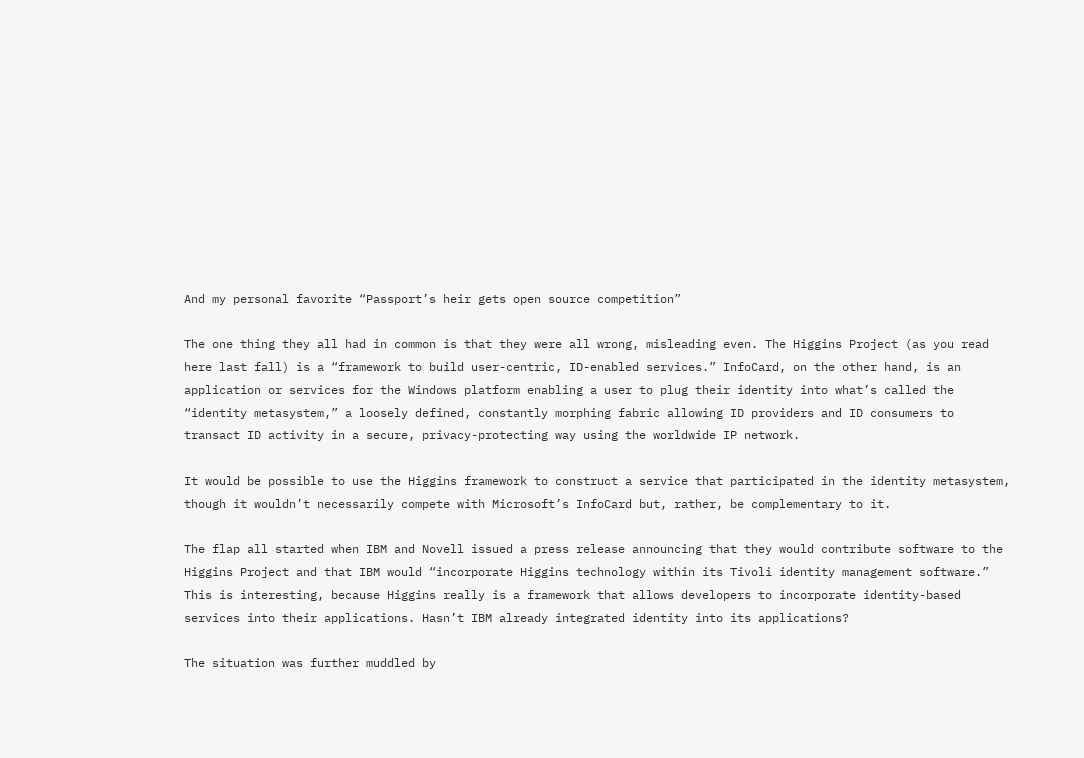And my personal favorite “Passport’s heir gets open source competition”

The one thing they all had in common is that they were all wrong, misleading even. The Higgins Project (as you read here last fall) is a “framework to build user-centric, ID-enabled services.” InfoCard, on the other hand, is an application or services for the Windows platform enabling a user to plug their identity into what’s called the “identity metasystem,” a loosely defined, constantly morphing fabric allowing ID providers and ID consumers to transact ID activity in a secure, privacy-protecting way using the worldwide IP network.

It would be possible to use the Higgins framework to construct a service that participated in the identity metasystem, though it wouldn’t necessarily compete with Microsoft’s InfoCard but, rather, be complementary to it.

The flap all started when IBM and Novell issued a press release announcing that they would contribute software to the Higgins Project and that IBM would “incorporate Higgins technology within its Tivoli identity management software.” This is interesting, because Higgins really is a framework that allows developers to incorporate identity-based services into their applications. Hasn’t IBM already integrated identity into its applications?

The situation was further muddled by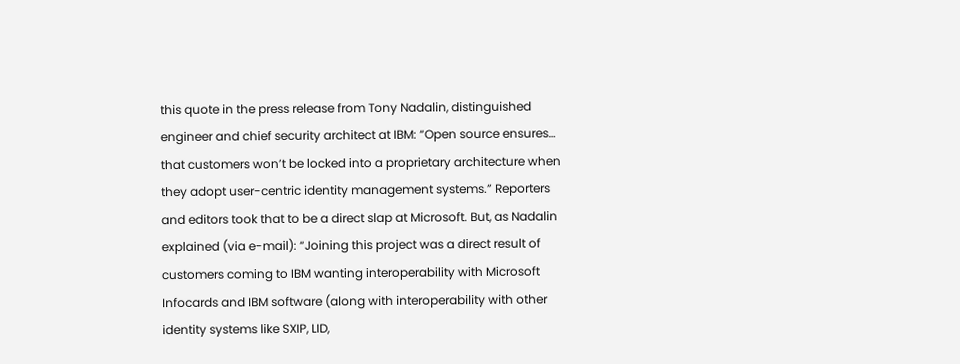this quote in the press release from Tony Nadalin, distinguished engineer and chief security architect at IBM: “Open source ensures… that customers won’t be locked into a proprietary architecture when they adopt user-centric identity management systems.” Reporters and editors took that to be a direct slap at Microsoft. But, as Nadalin explained (via e-mail): “Joining this project was a direct result of customers coming to IBM wanting interoperability with Microsoft Infocards and IBM software (along with interoperability with other identity systems like SXIP, LID,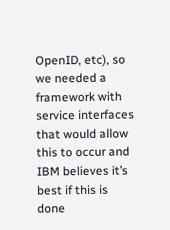OpenID, etc), so we needed a framework with service interfaces that would allow this to occur and IBM believes it’s best if this is done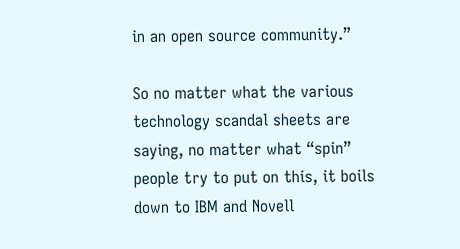in an open source community.”

So no matter what the various technology scandal sheets are saying, no matter what “spin” people try to put on this, it boils down to IBM and Novell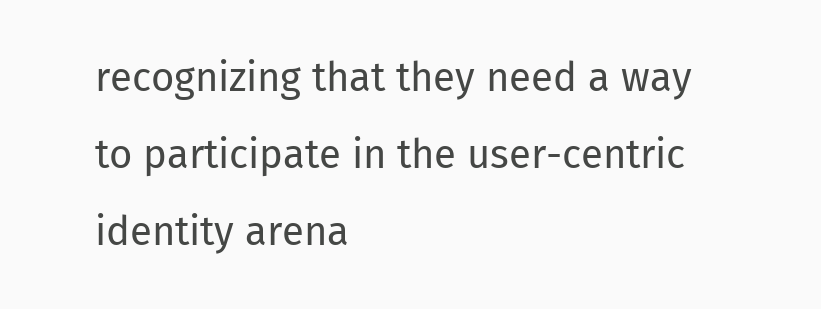recognizing that they need a way to participate in the user-centric identity arena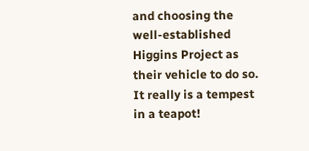and choosing the well-established Higgins Project as their vehicle to do so. It really is a tempest in a teapot!